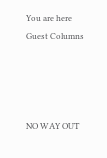You are here
Guest Columns




NO WAY OUT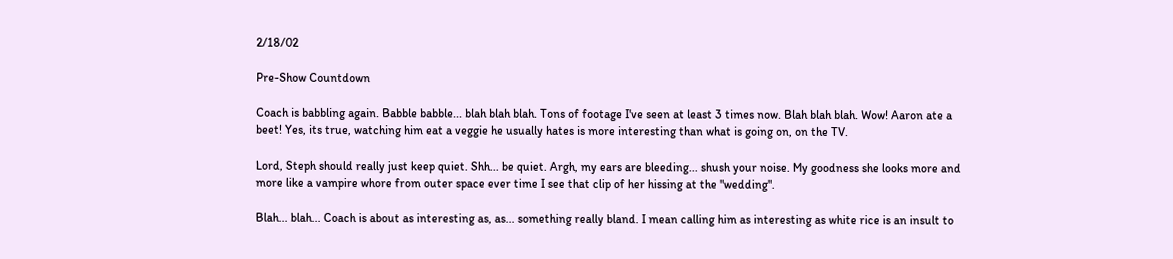2/18/02

Pre-Show Countdown

Coach is babbling again. Babble babble... blah blah blah. Tons of footage I've seen at least 3 times now. Blah blah blah. Wow! Aaron ate a beet! Yes, its true, watching him eat a veggie he usually hates is more interesting than what is going on, on the TV.

Lord, Steph should really just keep quiet. Shh... be quiet. Argh, my ears are bleeding... shush your noise. My goodness she looks more and more like a vampire whore from outer space ever time I see that clip of her hissing at the "wedding".

Blah... blah... Coach is about as interesting as, as... something really bland. I mean calling him as interesting as white rice is an insult to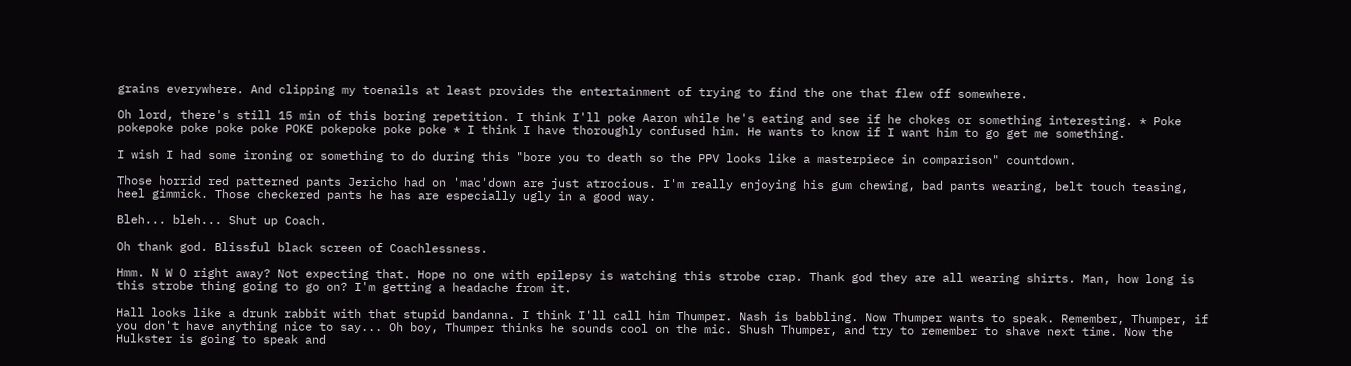grains everywhere. And clipping my toenails at least provides the entertainment of trying to find the one that flew off somewhere.

Oh lord, there's still 15 min of this boring repetition. I think I'll poke Aaron while he's eating and see if he chokes or something interesting. * Poke pokepoke poke poke poke POKE pokepoke poke poke * I think I have thoroughly confused him. He wants to know if I want him to go get me something.

I wish I had some ironing or something to do during this "bore you to death so the PPV looks like a masterpiece in comparison" countdown.

Those horrid red patterned pants Jericho had on 'mac'down are just atrocious. I'm really enjoying his gum chewing, bad pants wearing, belt touch teasing, heel gimmick. Those checkered pants he has are especially ugly in a good way.

Bleh... bleh... Shut up Coach.

Oh thank god. Blissful black screen of Coachlessness.

Hmm. N W O right away? Not expecting that. Hope no one with epilepsy is watching this strobe crap. Thank god they are all wearing shirts. Man, how long is this strobe thing going to go on? I'm getting a headache from it.

Hall looks like a drunk rabbit with that stupid bandanna. I think I'll call him Thumper. Nash is babbling. Now Thumper wants to speak. Remember, Thumper, if you don't have anything nice to say... Oh boy, Thumper thinks he sounds cool on the mic. Shush Thumper, and try to remember to shave next time. Now the Hulkster is going to speak and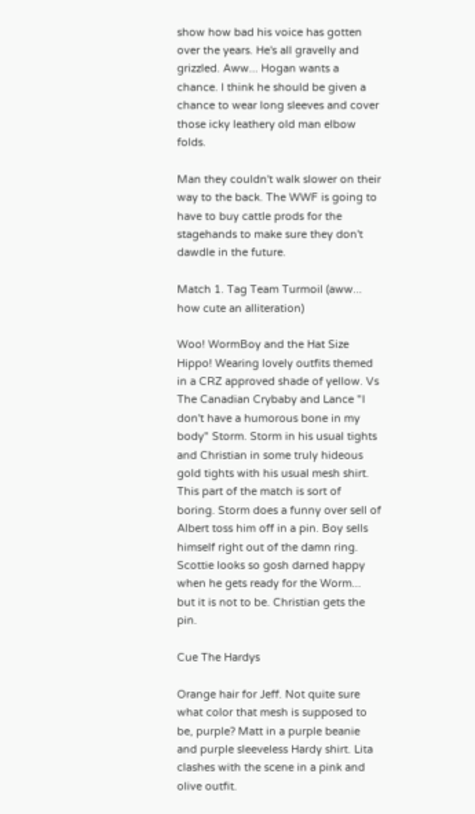show how bad his voice has gotten over the years. He's all gravelly and grizzled. Aww... Hogan wants a chance. I think he should be given a chance to wear long sleeves and cover those icky leathery old man elbow folds.

Man they couldn't walk slower on their way to the back. The WWF is going to have to buy cattle prods for the stagehands to make sure they don't dawdle in the future.

Match 1. Tag Team Turmoil (aww... how cute an alliteration)

Woo! WormBoy and the Hat Size Hippo! Wearing lovely outfits themed in a CRZ approved shade of yellow. Vs The Canadian Crybaby and Lance "I don't have a humorous bone in my body" Storm. Storm in his usual tights and Christian in some truly hideous gold tights with his usual mesh shirt. This part of the match is sort of boring. Storm does a funny over sell of Albert toss him off in a pin. Boy sells himself right out of the damn ring. Scottie looks so gosh darned happy when he gets ready for the Worm... but it is not to be. Christian gets the pin.

Cue The Hardys

Orange hair for Jeff. Not quite sure what color that mesh is supposed to be, purple? Matt in a purple beanie and purple sleeveless Hardy shirt. Lita clashes with the scene in a pink and olive outfit.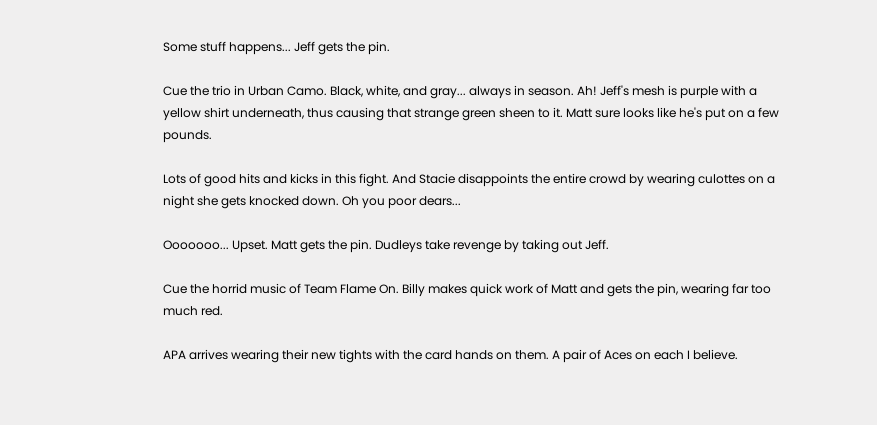Some stuff happens... Jeff gets the pin.

Cue the trio in Urban Camo. Black, white, and gray... always in season. Ah! Jeff's mesh is purple with a yellow shirt underneath, thus causing that strange green sheen to it. Matt sure looks like he's put on a few pounds.

Lots of good hits and kicks in this fight. And Stacie disappoints the entire crowd by wearing culottes on a night she gets knocked down. Oh you poor dears...

Ooooooo... Upset. Matt gets the pin. Dudleys take revenge by taking out Jeff.

Cue the horrid music of Team Flame On. Billy makes quick work of Matt and gets the pin, wearing far too much red.

APA arrives wearing their new tights with the card hands on them. A pair of Aces on each I believe.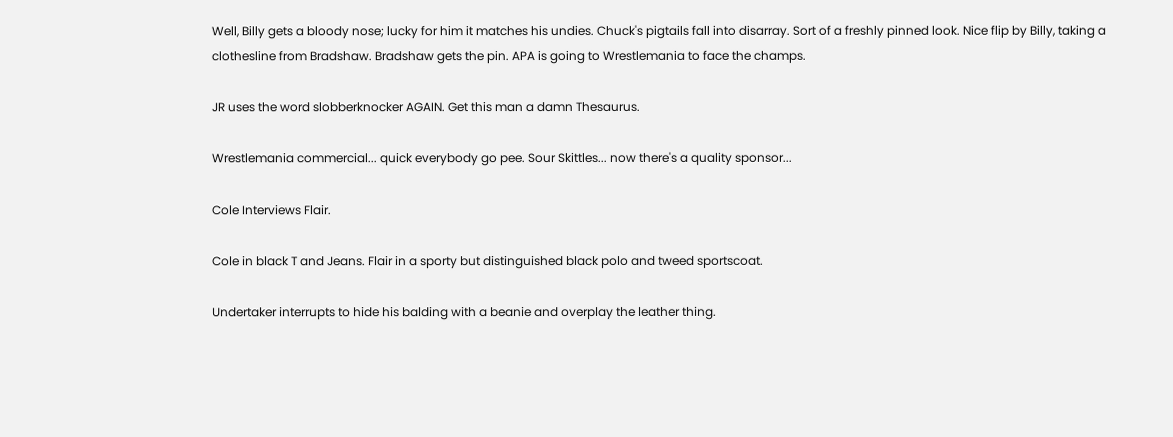Well, Billy gets a bloody nose; lucky for him it matches his undies. Chuck's pigtails fall into disarray. Sort of a freshly pinned look. Nice flip by Billy, taking a clothesline from Bradshaw. Bradshaw gets the pin. APA is going to Wrestlemania to face the champs.

JR uses the word slobberknocker AGAIN. Get this man a damn Thesaurus.

Wrestlemania commercial... quick everybody go pee. Sour Skittles... now there's a quality sponsor...

Cole Interviews Flair.

Cole in black T and Jeans. Flair in a sporty but distinguished black polo and tweed sportscoat.

Undertaker interrupts to hide his balding with a beanie and overplay the leather thing.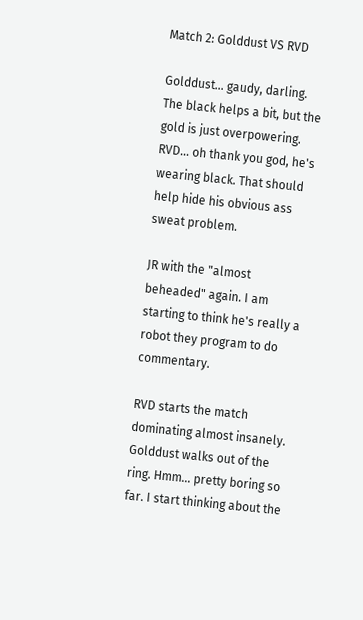Match 2: Golddust VS RVD

Golddust... gaudy, darling. The black helps a bit, but the gold is just overpowering. RVD... oh thank you god, he's wearing black. That should help hide his obvious ass sweat problem.

JR with the "almost beheaded" again. I am starting to think he's really a robot they program to do commentary.

RVD starts the match dominating almost insanely. Golddust walks out of the ring. Hmm... pretty boring so far. I start thinking about the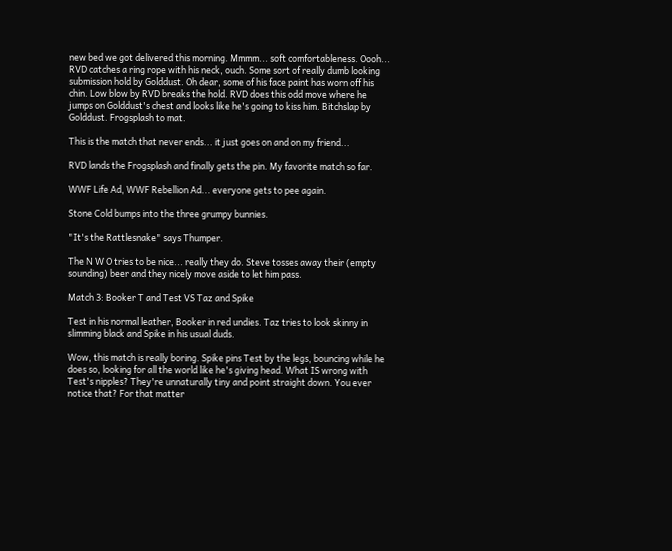new bed we got delivered this morning. Mmmm... soft comfortableness. Oooh... RVD catches a ring rope with his neck, ouch. Some sort of really dumb looking submission hold by Golddust. Oh dear, some of his face paint has worn off his chin. Low blow by RVD breaks the hold. RVD does this odd move where he jumps on Golddust's chest and looks like he's going to kiss him. Bitchslap by Golddust. Frogsplash to mat.

This is the match that never ends... it just goes on and on my friend...

RVD lands the Frogsplash and finally gets the pin. My favorite match so far.

WWF Life Ad, WWF Rebellion Ad... everyone gets to pee again.

Stone Cold bumps into the three grumpy bunnies.

"It's the Rattlesnake" says Thumper.

The N W O tries to be nice... really they do. Steve tosses away their (empty sounding) beer and they nicely move aside to let him pass.

Match 3: Booker T and Test VS Taz and Spike

Test in his normal leather, Booker in red undies. Taz tries to look skinny in slimming black and Spike in his usual duds.

Wow, this match is really boring. Spike pins Test by the legs, bouncing while he does so, looking for all the world like he's giving head. What IS wrong with Test's nipples? They're unnaturally tiny and point straight down. You ever notice that? For that matter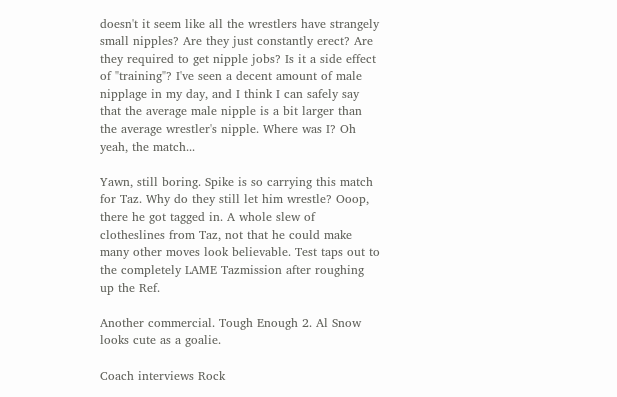doesn't it seem like all the wrestlers have strangely small nipples? Are they just constantly erect? Are they required to get nipple jobs? Is it a side effect of "training"? I've seen a decent amount of male nipplage in my day, and I think I can safely say that the average male nipple is a bit larger than the average wrestler's nipple. Where was I? Oh yeah, the match...

Yawn, still boring. Spike is so carrying this match for Taz. Why do they still let him wrestle? Ooop, there he got tagged in. A whole slew of clotheslines from Taz, not that he could make many other moves look believable. Test taps out to the completely LAME Tazmission after roughing up the Ref.

Another commercial. Tough Enough 2. Al Snow looks cute as a goalie.

Coach interviews Rock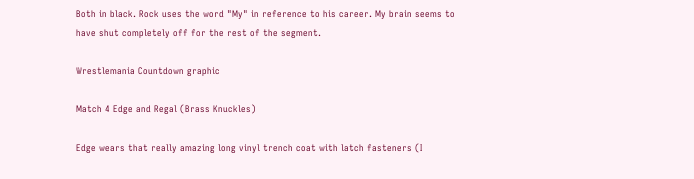Both in black. Rock uses the word "My" in reference to his career. My brain seems to have shut completely off for the rest of the segment.

Wrestlemania Countdown graphic

Match 4 Edge and Regal (Brass Knuckles)

Edge wears that really amazing long vinyl trench coat with latch fasteners (I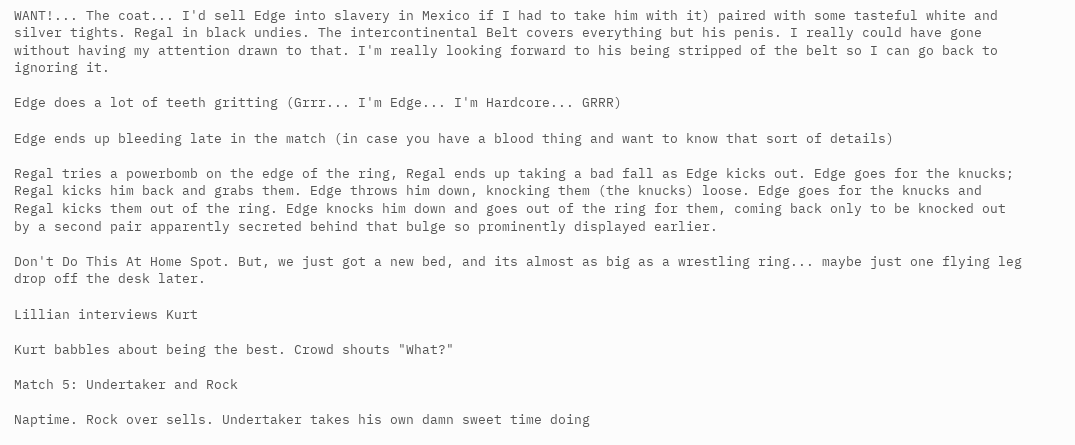WANT!... The coat... I'd sell Edge into slavery in Mexico if I had to take him with it) paired with some tasteful white and silver tights. Regal in black undies. The intercontinental Belt covers everything but his penis. I really could have gone without having my attention drawn to that. I'm really looking forward to his being stripped of the belt so I can go back to ignoring it.

Edge does a lot of teeth gritting (Grrr... I'm Edge... I'm Hardcore... GRRR)

Edge ends up bleeding late in the match (in case you have a blood thing and want to know that sort of details)

Regal tries a powerbomb on the edge of the ring, Regal ends up taking a bad fall as Edge kicks out. Edge goes for the knucks; Regal kicks him back and grabs them. Edge throws him down, knocking them (the knucks) loose. Edge goes for the knucks and Regal kicks them out of the ring. Edge knocks him down and goes out of the ring for them, coming back only to be knocked out by a second pair apparently secreted behind that bulge so prominently displayed earlier.

Don't Do This At Home Spot. But, we just got a new bed, and its almost as big as a wrestling ring... maybe just one flying leg drop off the desk later.

Lillian interviews Kurt

Kurt babbles about being the best. Crowd shouts "What?"

Match 5: Undertaker and Rock

Naptime. Rock over sells. Undertaker takes his own damn sweet time doing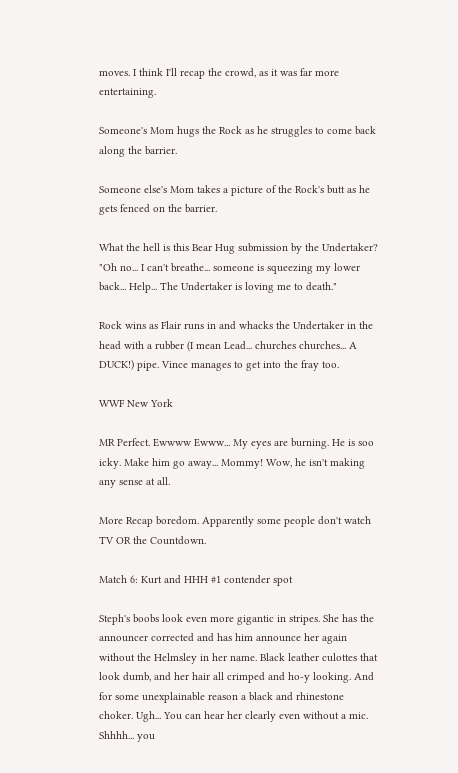moves. I think I'll recap the crowd, as it was far more entertaining.

Someone's Mom hugs the Rock as he struggles to come back along the barrier.

Someone else's Mom takes a picture of the Rock's butt as he gets fenced on the barrier.

What the hell is this Bear Hug submission by the Undertaker? "Oh no... I can't breathe... someone is squeezing my lower back... Help... The Undertaker is loving me to death."

Rock wins as Flair runs in and whacks the Undertaker in the head with a rubber (I mean Lead... churches churches... A DUCK!) pipe. Vince manages to get into the fray too.

WWF New York

MR Perfect. Ewwww Ewww... My eyes are burning. He is soo icky. Make him go away... Mommy! Wow, he isn't making any sense at all.

More Recap boredom. Apparently some people don't watch TV OR the Countdown.

Match 6: Kurt and HHH #1 contender spot

Steph's boobs look even more gigantic in stripes. She has the announcer corrected and has him announce her again without the Helmsley in her name. Black leather culottes that look dumb, and her hair all crimped and ho-y looking. And for some unexplainable reason a black and rhinestone choker. Ugh... You can hear her clearly even without a mic. Shhhh... you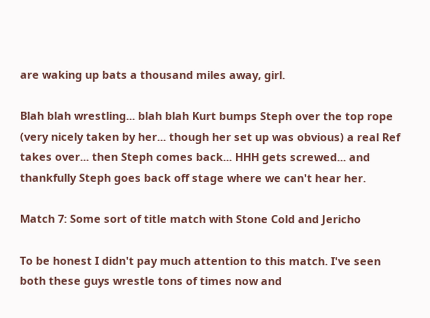are waking up bats a thousand miles away, girl.

Blah blah wrestling... blah blah Kurt bumps Steph over the top rope (very nicely taken by her... though her set up was obvious) a real Ref takes over... then Steph comes back... HHH gets screwed... and thankfully Steph goes back off stage where we can't hear her.

Match 7: Some sort of title match with Stone Cold and Jericho

To be honest I didn't pay much attention to this match. I've seen both these guys wrestle tons of times now and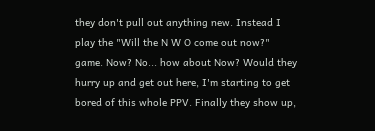they don't pull out anything new. Instead I play the "Will the N W O come out now?" game. Now? No... how about Now? Would they hurry up and get out here, I'm starting to get bored of this whole PPV. Finally they show up,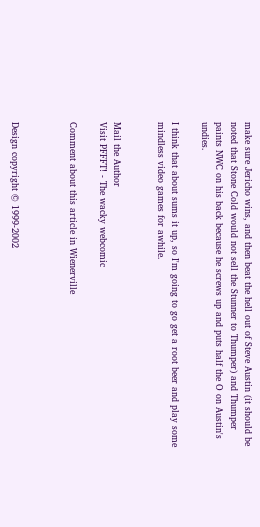make sure Jericho wins, and then beat the hell out of Steve Austin (it should be noted that Stone Cold would not sell the Stunner to Thumper) and Thumper paints NWC on his back because he screws up and puts half the O on Austin's undies.

I think that about sums it up, so I'm going to go get a root beer and play some mindless video games for awhile.


Mail the Author
Visit PFFFT! - The wacky webcomic

Comment about this article in Wienerville



Design copyright © 1999-2002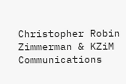Christopher Robin Zimmerman & KZiM Communications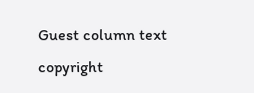Guest column text copyright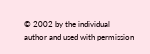© 2002 by the individual author and used with permission